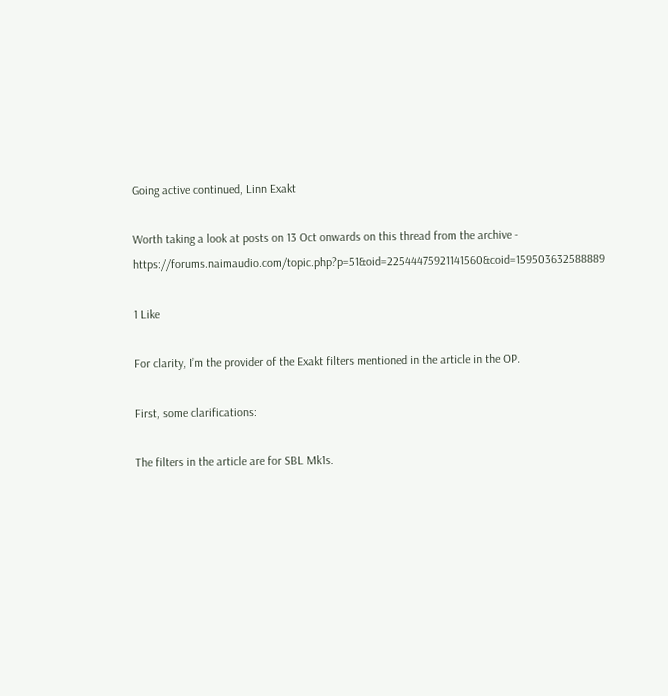Going active continued, Linn Exakt

Worth taking a look at posts on 13 Oct onwards on this thread from the archive - https://forums.naimaudio.com/topic.php?p=51&oid=22544475921141560&coid=159503632588889

1 Like

For clarity, I’m the provider of the Exakt filters mentioned in the article in the OP.

First, some clarifications:

The filters in the article are for SBL Mk1s.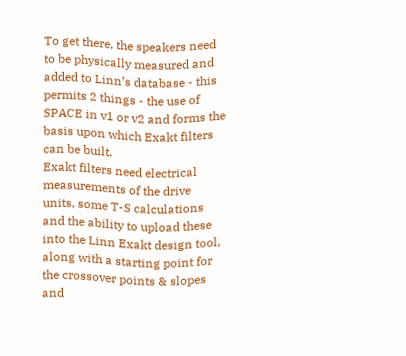To get there, the speakers need to be physically measured and added to Linn’s database - this permits 2 things - the use of SPACE in v1 or v2 and forms the basis upon which Exakt filters can be built.
Exakt filters need electrical measurements of the drive units, some T-S calculations and the ability to upload these into the Linn Exakt design tool, along with a starting point for the crossover points & slopes and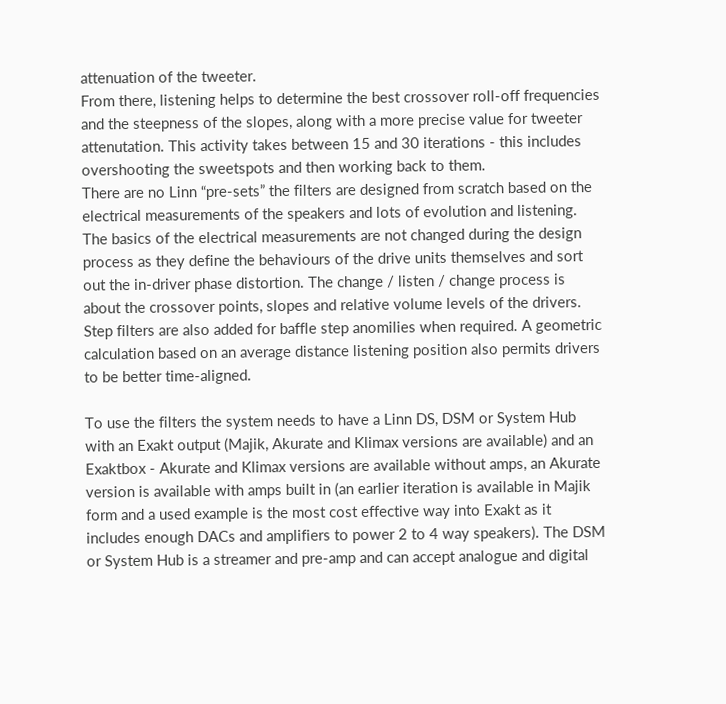attenuation of the tweeter.
From there, listening helps to determine the best crossover roll-off frequencies and the steepness of the slopes, along with a more precise value for tweeter attenutation. This activity takes between 15 and 30 iterations - this includes overshooting the sweetspots and then working back to them.
There are no Linn “pre-sets” the filters are designed from scratch based on the electrical measurements of the speakers and lots of evolution and listening. The basics of the electrical measurements are not changed during the design process as they define the behaviours of the drive units themselves and sort out the in-driver phase distortion. The change / listen / change process is about the crossover points, slopes and relative volume levels of the drivers. Step filters are also added for baffle step anomilies when required. A geometric calculation based on an average distance listening position also permits drivers to be better time-aligned.

To use the filters the system needs to have a Linn DS, DSM or System Hub with an Exakt output (Majik, Akurate and Klimax versions are available) and an Exaktbox - Akurate and Klimax versions are available without amps, an Akurate version is available with amps built in (an earlier iteration is available in Majik form and a used example is the most cost effective way into Exakt as it includes enough DACs and amplifiers to power 2 to 4 way speakers). The DSM or System Hub is a streamer and pre-amp and can accept analogue and digital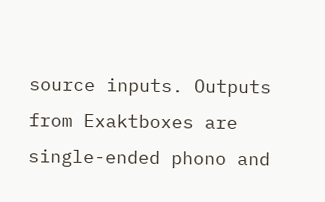source inputs. Outputs from Exaktboxes are single-ended phono and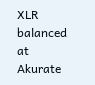XLR balanced at Akurate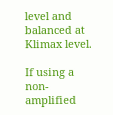level and balanced at Klimax level.

If using a non-amplified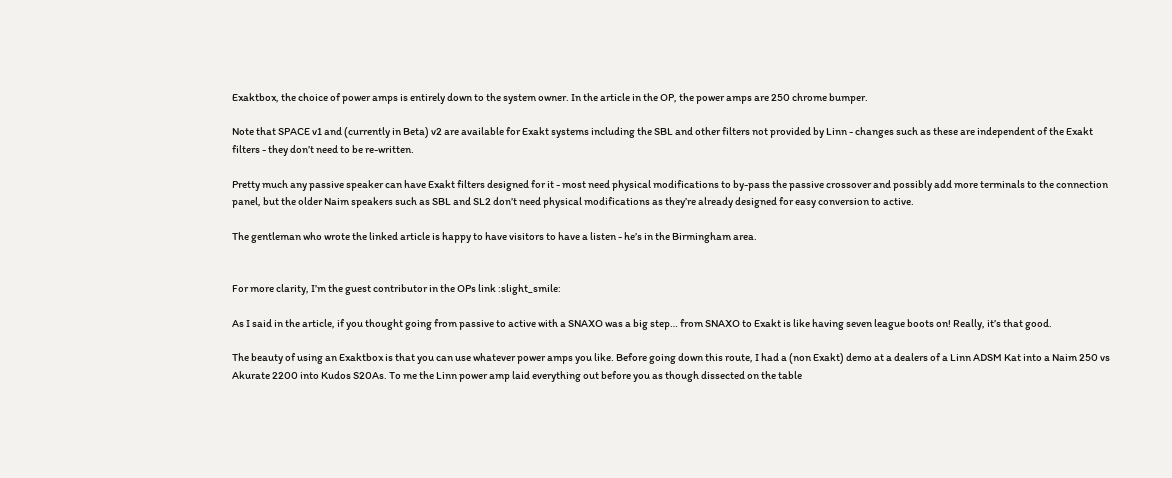Exaktbox, the choice of power amps is entirely down to the system owner. In the article in the OP, the power amps are 250 chrome bumper.

Note that SPACE v1 and (currently in Beta) v2 are available for Exakt systems including the SBL and other filters not provided by Linn - changes such as these are independent of the Exakt filters - they don’t need to be re-written.

Pretty much any passive speaker can have Exakt filters designed for it - most need physical modifications to by-pass the passive crossover and possibly add more terminals to the connection panel, but the older Naim speakers such as SBL and SL2 don’t need physical modifications as they’re already designed for easy conversion to active.

The gentleman who wrote the linked article is happy to have visitors to have a listen - he’s in the Birmingham area.


For more clarity, I’m the guest contributor in the OPs link :slight_smile:

As I said in the article, if you thought going from passive to active with a SNAXO was a big step… from SNAXO to Exakt is like having seven league boots on! Really, it’s that good.

The beauty of using an Exaktbox is that you can use whatever power amps you like. Before going down this route, I had a (non Exakt) demo at a dealers of a Linn ADSM Kat into a Naim 250 vs Akurate 2200 into Kudos S20As. To me the Linn power amp laid everything out before you as though dissected on the table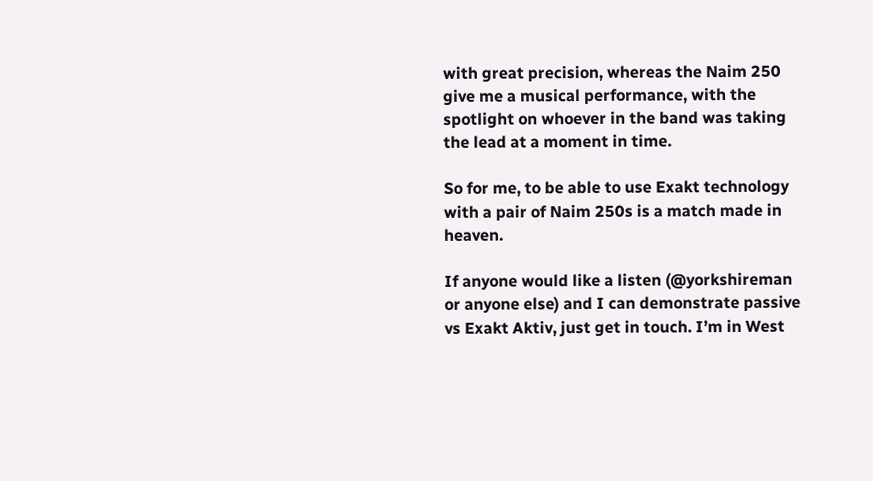with great precision, whereas the Naim 250 give me a musical performance, with the spotlight on whoever in the band was taking the lead at a moment in time.

So for me, to be able to use Exakt technology with a pair of Naim 250s is a match made in heaven.

If anyone would like a listen (@yorkshireman or anyone else) and I can demonstrate passive vs Exakt Aktiv, just get in touch. I’m in West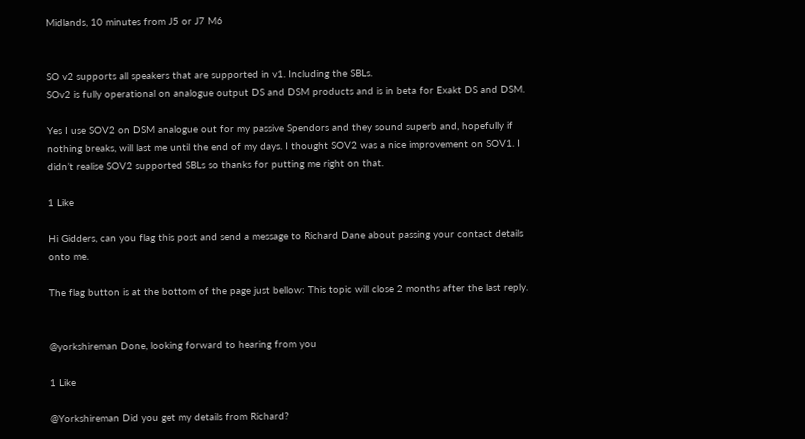Midlands, 10 minutes from J5 or J7 M6


SO v2 supports all speakers that are supported in v1. Including the SBLs.
SOv2 is fully operational on analogue output DS and DSM products and is in beta for Exakt DS and DSM.

Yes I use SOV2 on DSM analogue out for my passive Spendors and they sound superb and, hopefully if nothing breaks, will last me until the end of my days. I thought SOV2 was a nice improvement on SOV1. I didn’t realise SOV2 supported SBLs so thanks for putting me right on that.

1 Like

Hi Gidders, can you flag this post and send a message to Richard Dane about passing your contact details onto me.

The flag button is at the bottom of the page just bellow: This topic will close 2 months after the last reply.


@yorkshireman Done, looking forward to hearing from you

1 Like

@Yorkshireman Did you get my details from Richard?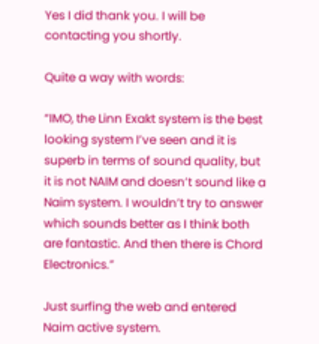Yes I did thank you. I will be contacting you shortly.

Quite a way with words:

“IMO, the Linn Exakt system is the best looking system I’ve seen and it is superb in terms of sound quality, but it is not NAIM and doesn’t sound like a Naim system. I wouldn’t try to answer which sounds better as I think both are fantastic. And then there is Chord Electronics.”

Just surfing the web and entered Naim active system.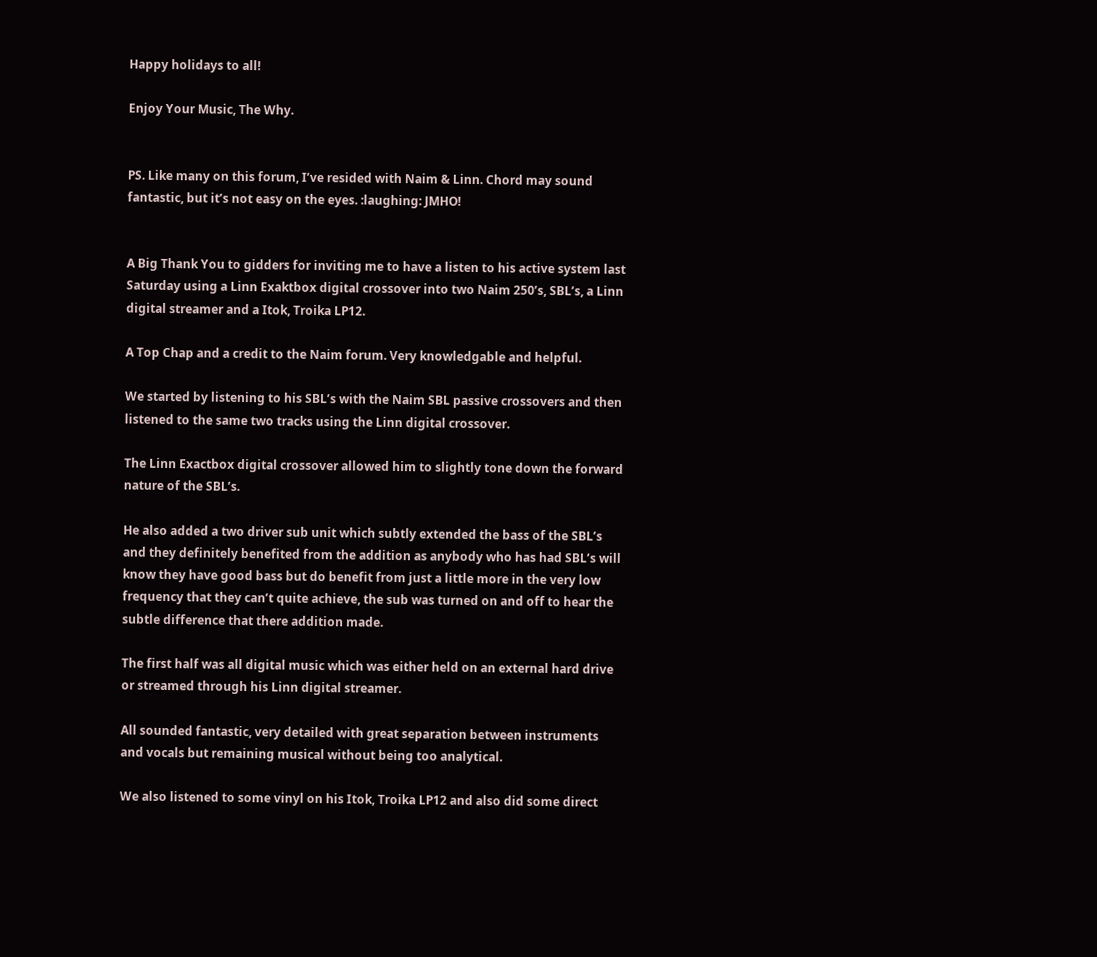Happy holidays to all!

Enjoy Your Music, The Why.


PS. Like many on this forum, I’ve resided with Naim & Linn. Chord may sound fantastic, but it’s not easy on the eyes. :laughing: JMHO!


A Big Thank You to gidders for inviting me to have a listen to his active system last Saturday using a Linn Exaktbox digital crossover into two Naim 250’s, SBL’s, a Linn digital streamer and a Itok, Troika LP12.

A Top Chap and a credit to the Naim forum. Very knowledgable and helpful.

We started by listening to his SBL’s with the Naim SBL passive crossovers and then listened to the same two tracks using the Linn digital crossover.

The Linn Exactbox digital crossover allowed him to slightly tone down the forward nature of the SBL’s.

He also added a two driver sub unit which subtly extended the bass of the SBL’s and they definitely benefited from the addition as anybody who has had SBL’s will know they have good bass but do benefit from just a little more in the very low frequency that they can’t quite achieve, the sub was turned on and off to hear the subtle difference that there addition made.

The first half was all digital music which was either held on an external hard drive or streamed through his Linn digital streamer.

All sounded fantastic, very detailed with great separation between instruments and vocals but remaining musical without being too analytical.

We also listened to some vinyl on his Itok, Troika LP12 and also did some direct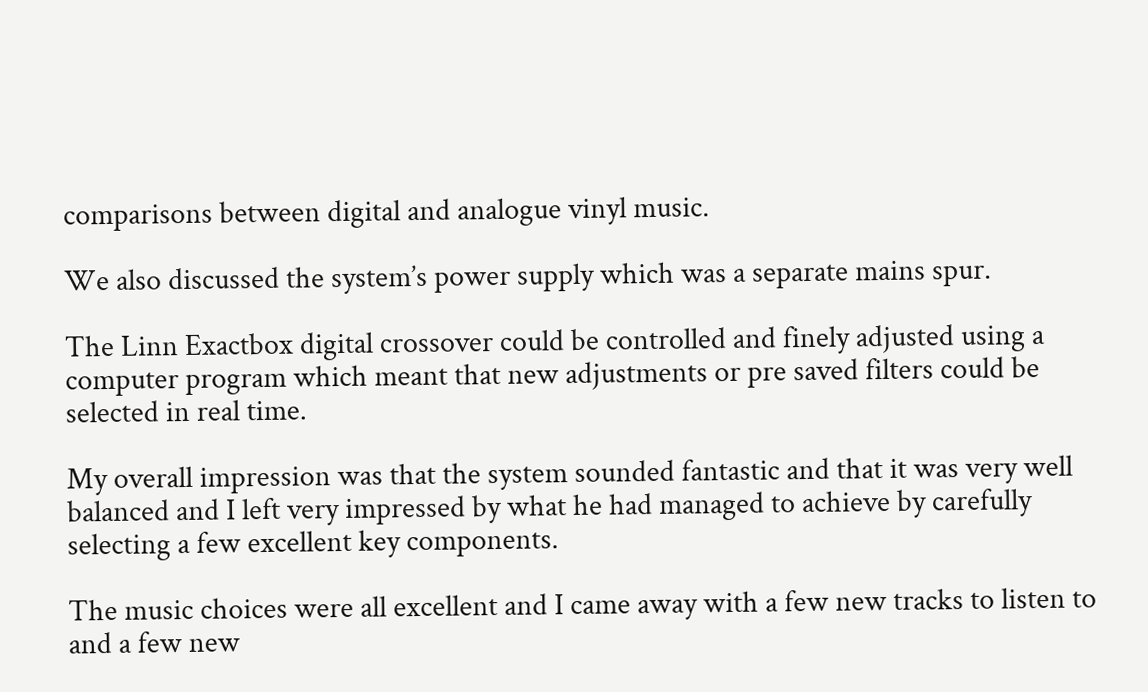comparisons between digital and analogue vinyl music.

We also discussed the system’s power supply which was a separate mains spur.

The Linn Exactbox digital crossover could be controlled and finely adjusted using a computer program which meant that new adjustments or pre saved filters could be selected in real time.

My overall impression was that the system sounded fantastic and that it was very well balanced and I left very impressed by what he had managed to achieve by carefully selecting a few excellent key components.

The music choices were all excellent and I came away with a few new tracks to listen to and a few new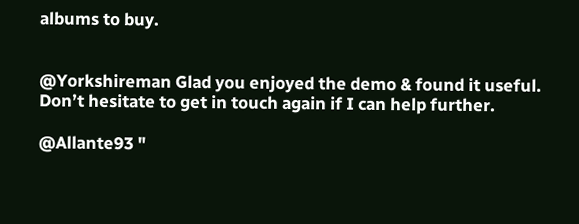albums to buy.


@Yorkshireman Glad you enjoyed the demo & found it useful. Don’t hesitate to get in touch again if I can help further.

@Allante93 "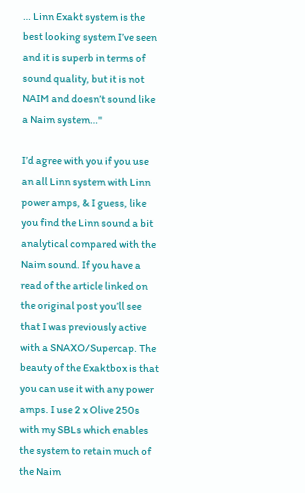… Linn Exakt system is the best looking system I’ve seen and it is superb in terms of sound quality, but it is not NAIM and doesn’t sound like a Naim system…"

I’d agree with you if you use an all Linn system with Linn power amps, & I guess, like you find the Linn sound a bit analytical compared with the Naim sound. If you have a read of the article linked on the original post you’ll see that I was previously active with a SNAXO/Supercap. The beauty of the Exaktbox is that you can use it with any power amps. I use 2 x Olive 250s with my SBLs which enables the system to retain much of the Naim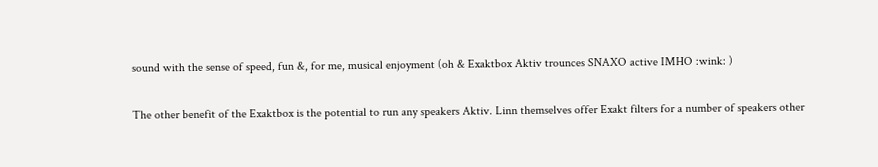sound with the sense of speed, fun &, for me, musical enjoyment (oh & Exaktbox Aktiv trounces SNAXO active IMHO :wink: )

The other benefit of the Exaktbox is the potential to run any speakers Aktiv. Linn themselves offer Exakt filters for a number of speakers other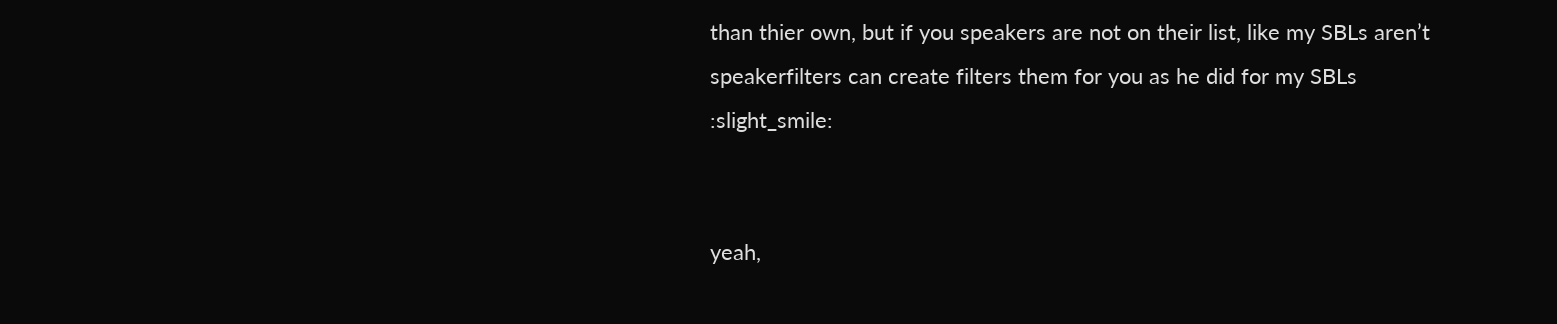than thier own, but if you speakers are not on their list, like my SBLs aren’t speakerfilters can create filters them for you as he did for my SBLs :slight_smile:


yeah,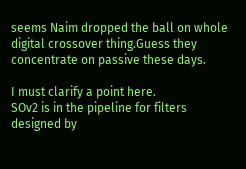seems Naim dropped the ball on whole digital crossover thing.Guess they concentrate on passive these days.

I must clarify a point here.
SOv2 is in the pipeline for filters designed by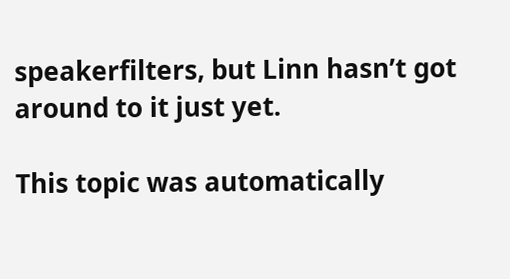speakerfilters, but Linn hasn’t got around to it just yet.

This topic was automatically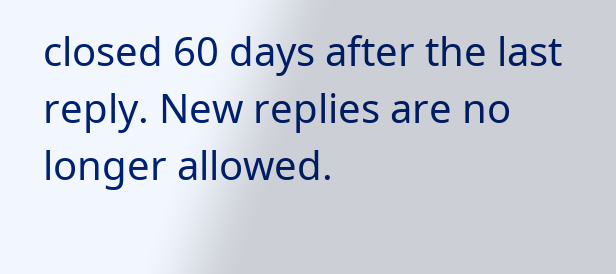closed 60 days after the last reply. New replies are no longer allowed.